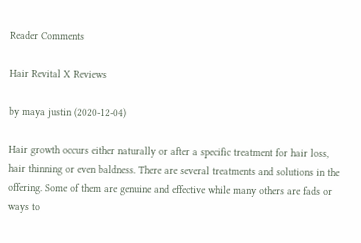Reader Comments

Hair Revital X Reviews

by maya justin (2020-12-04)

Hair growth occurs either naturally or after a specific treatment for hair loss, hair thinning or even baldness. There are several treatments and solutions in the offering. Some of them are genuine and effective while many others are fads or ways to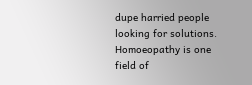dupe harried people looking for solutions. Homoeopathy is one field of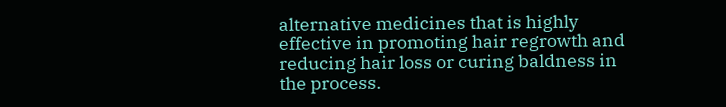alternative medicines that is highly effective in promoting hair regrowth and reducing hair loss or curing baldness in the process.